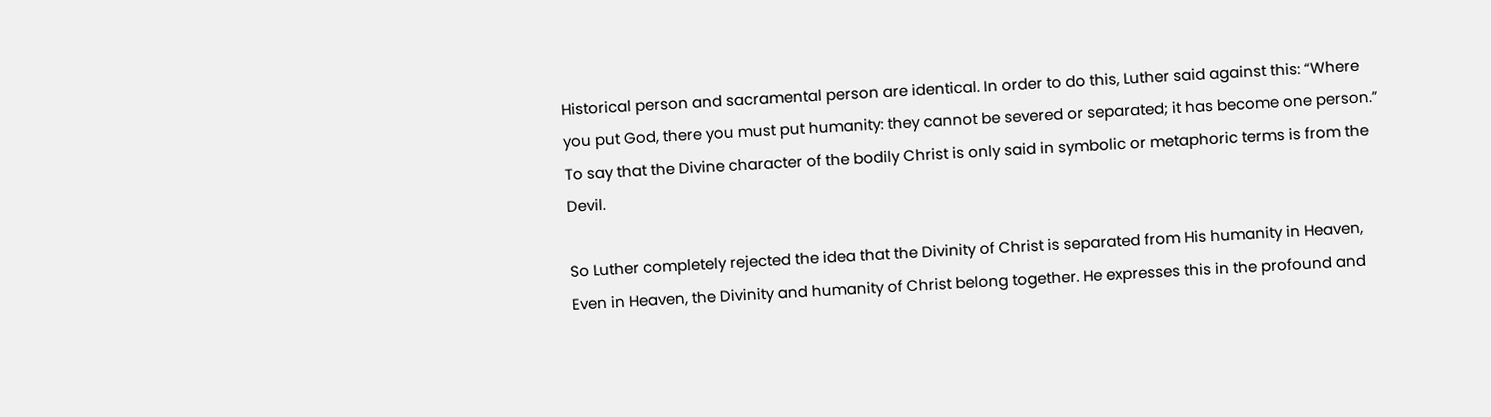Historical person and sacramental person are identical. In order to do this, Luther said against this: “Where you put God, there you must put humanity: they cannot be severed or separated; it has become one person.” To say that the Divine character of the bodily Christ is only said in symbolic or metaphoric terms is from the Devil.

So Luther completely rejected the idea that the Divinity of Christ is separated from His humanity in Heaven, Even in Heaven, the Divinity and humanity of Christ belong together. He expresses this in the profound and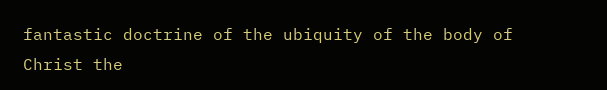fantastic doctrine of the ubiquity of the body of Christ the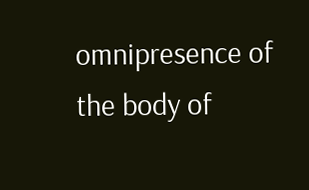omnipresence of the body of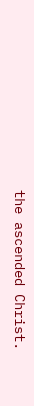the ascended Christ.